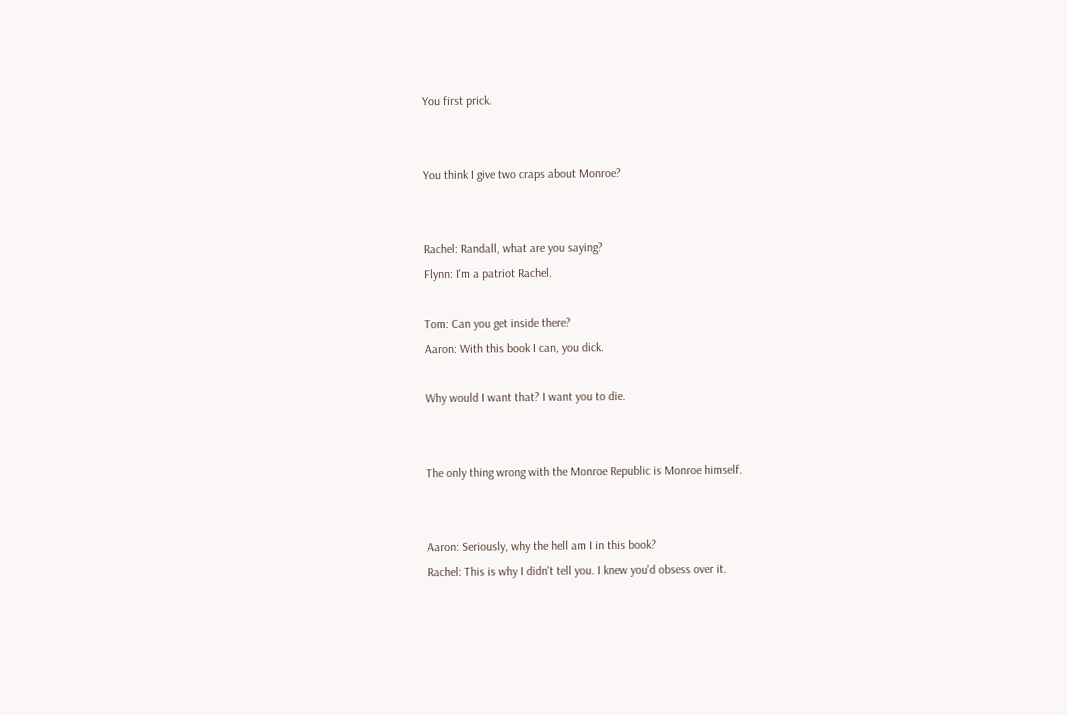You first prick.


You think I give two craps about Monroe?


Rachel: Randall, what are you saying?
Flynn: I'm a patriot Rachel.

Tom: Can you get inside there?
Aaron: With this book I can, you dick.

Why would I want that? I want you to die.


The only thing wrong with the Monroe Republic is Monroe himself.


Aaron: Seriously, why the hell am I in this book?
Rachel: This is why I didn't tell you. I knew you'd obsess over it.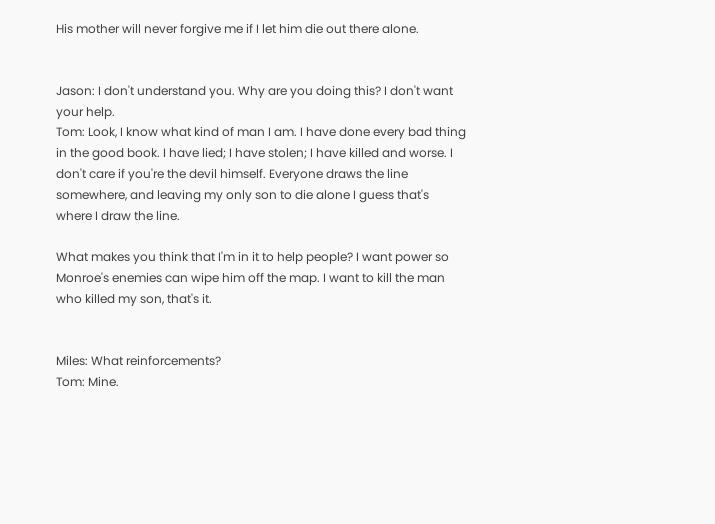His mother will never forgive me if I let him die out there alone.


Jason: I don't understand you. Why are you doing this? I don't want your help.
Tom: Look, I know what kind of man I am. I have done every bad thing in the good book. I have lied; I have stolen; I have killed and worse. I don't care if you're the devil himself. Everyone draws the line somewhere, and leaving my only son to die alone I guess that's where I draw the line.

What makes you think that I'm in it to help people? I want power so Monroe's enemies can wipe him off the map. I want to kill the man who killed my son, that's it.


Miles: What reinforcements?
Tom: Mine.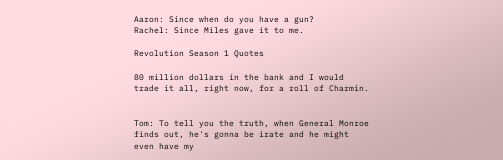Aaron: Since when do you have a gun?
Rachel: Since Miles gave it to me.

Revolution Season 1 Quotes

80 million dollars in the bank and I would trade it all, right now, for a roll of Charmin.


Tom: To tell you the truth, when General Monroe finds out, he's gonna be irate and he might even have my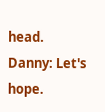head.
Danny: Let's hope.